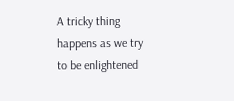A tricky thing happens as we try to be enlightened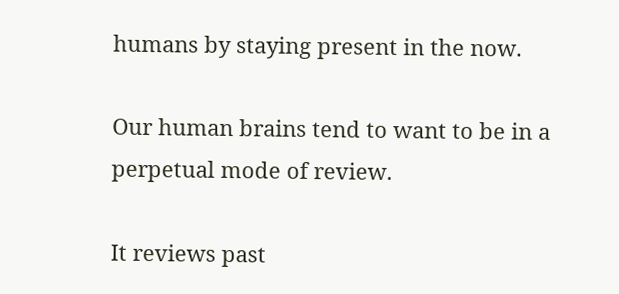humans by staying present in the now.

Our human brains tend to want to be in a perpetual mode of review.

It reviews past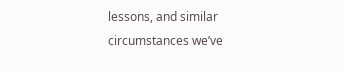lessons, and similar circumstances we’ve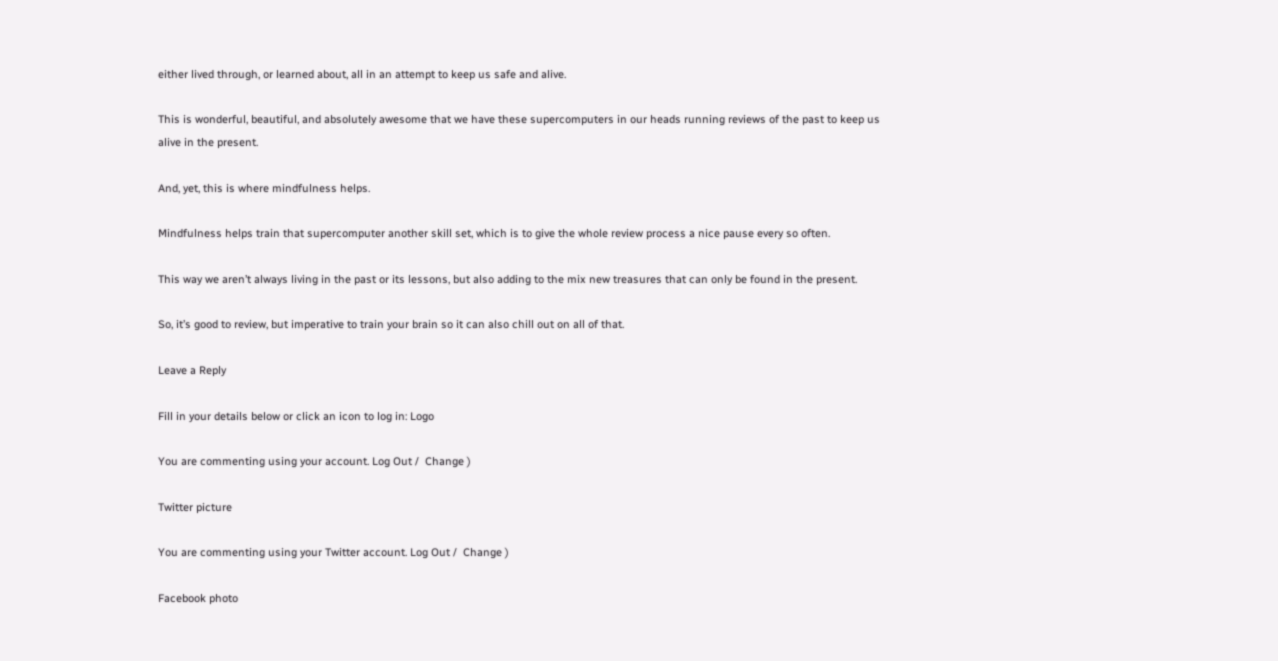either lived through, or learned about, all in an attempt to keep us safe and alive.

This is wonderful, beautiful, and absolutely awesome that we have these supercomputers in our heads running reviews of the past to keep us alive in the present.

And, yet, this is where mindfulness helps.

Mindfulness helps train that supercomputer another skill set, which is to give the whole review process a nice pause every so often.

This way we aren’t always living in the past or its lessons, but also adding to the mix new treasures that can only be found in the present.

So, it’s good to review, but imperative to train your brain so it can also chill out on all of that.

Leave a Reply

Fill in your details below or click an icon to log in: Logo

You are commenting using your account. Log Out /  Change )

Twitter picture

You are commenting using your Twitter account. Log Out /  Change )

Facebook photo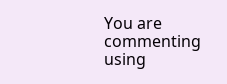You are commenting using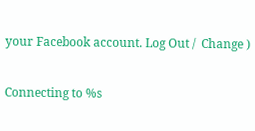your Facebook account. Log Out /  Change )

Connecting to %s